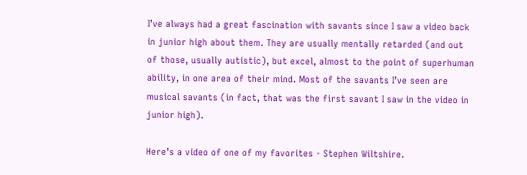I’ve always had a great fascination with savants since I saw a video back in junior high about them. They are usually mentally retarded (and out of those, usually autistic), but excel, almost to the point of superhuman ability, in one area of their mind. Most of the savants I’ve seen are musical savants (in fact, that was the first savant I saw in the video in junior high).

Here’s a video of one of my favorites - Stephen Wiltshire.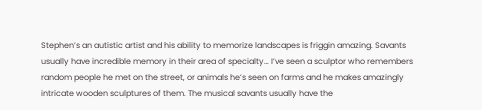Stephen’s an autistic artist and his ability to memorize landscapes is friggin amazing. Savants usually have incredible memory in their area of specialty… I’ve seen a sculptor who remembers random people he met on the street, or animals he’s seen on farms and he makes amazingly intricate wooden sculptures of them. The musical savants usually have the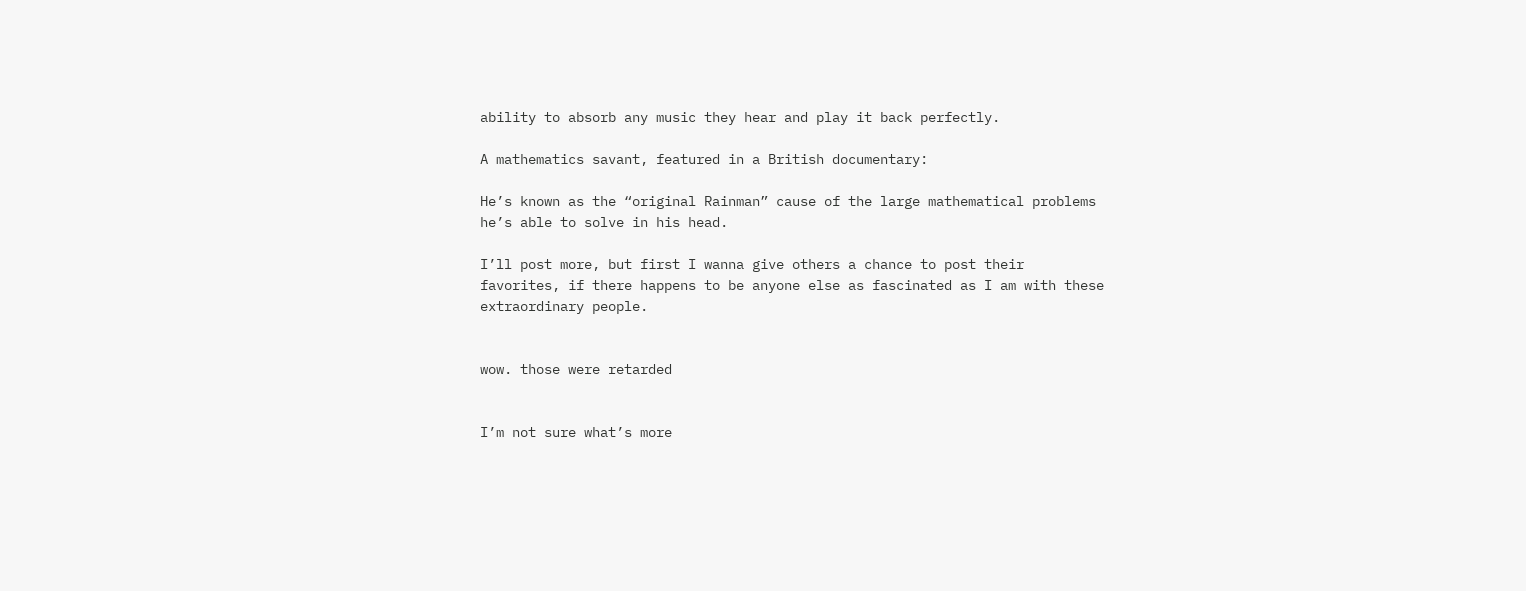ability to absorb any music they hear and play it back perfectly.

A mathematics savant, featured in a British documentary:

He’s known as the “original Rainman” cause of the large mathematical problems he’s able to solve in his head.

I’ll post more, but first I wanna give others a chance to post their favorites, if there happens to be anyone else as fascinated as I am with these extraordinary people.


wow. those were retarded


I’m not sure what’s more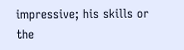impressive; his skills or the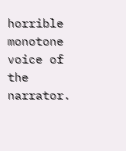horrible monotone voice of the narrator.